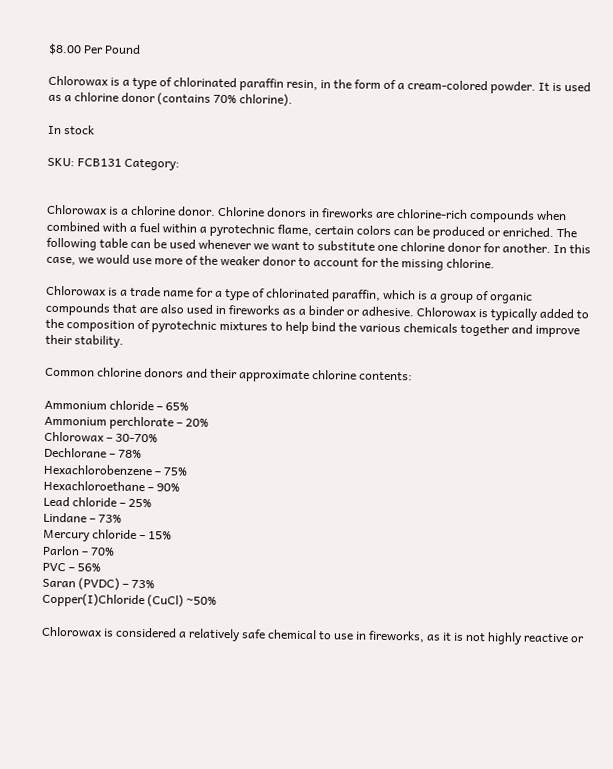$8.00 Per Pound

Chlorowax is a type of chlorinated paraffin resin, in the form of a cream-colored powder. It is used as a chlorine donor (contains 70% chlorine).

In stock

SKU: FCB131 Category:


Chlorowax is a chlorine donor. Chlorine donors in fireworks are chlorine-rich compounds when combined with a fuel within a pyrotechnic flame, certain colors can be produced or enriched. The following table can be used whenever we want to substitute one chlorine donor for another. In this case, we would use more of the weaker donor to account for the missing chlorine.

Chlorowax is a trade name for a type of chlorinated paraffin, which is a group of organic compounds that are also used in fireworks as a binder or adhesive. Chlorowax is typically added to the composition of pyrotechnic mixtures to help bind the various chemicals together and improve their stability.

Common chlorine donors and their approximate chlorine contents:

Ammonium chloride – 65%
Ammonium perchlorate – 20%
Chlorowax – 30-70%
Dechlorane – 78%
Hexachlorobenzene – 75%
Hexachloroethane – 90%
Lead chloride – 25%
Lindane – 73%
Mercury chloride – 15%
Parlon – 70%
PVC – 56%
Saran (PVDC) – 73%
Copper(I)Chloride (CuCl) ~50%

Chlorowax is considered a relatively safe chemical to use in fireworks, as it is not highly reactive or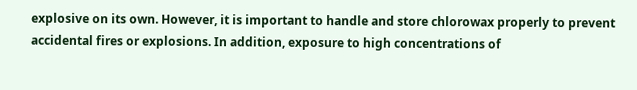explosive on its own. However, it is important to handle and store chlorowax properly to prevent accidental fires or explosions. In addition, exposure to high concentrations of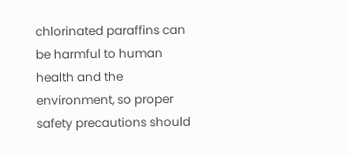chlorinated paraffins can be harmful to human health and the environment, so proper safety precautions should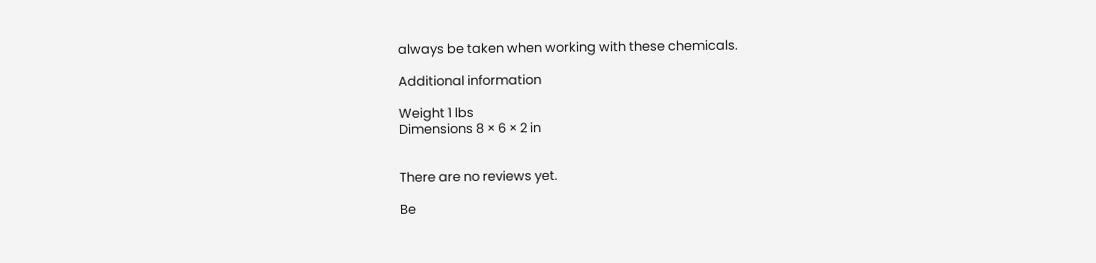always be taken when working with these chemicals.

Additional information

Weight 1 lbs
Dimensions 8 × 6 × 2 in


There are no reviews yet.

Be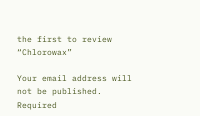the first to review “Chlorowax”

Your email address will not be published. Required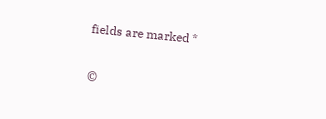fields are marked *

©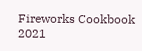Fireworks Cookbook 2021